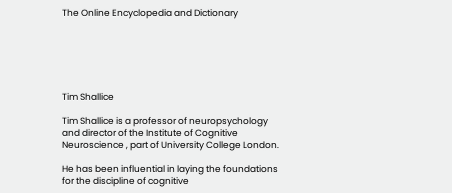The Online Encyclopedia and Dictionary






Tim Shallice

Tim Shallice is a professor of neuropsychology and director of the Institute of Cognitive Neuroscience , part of University College London.

He has been influential in laying the foundations for the discipline of cognitive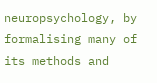neuropsychology, by formalising many of its methods and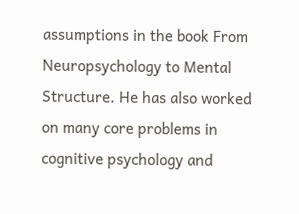assumptions in the book From Neuropsychology to Mental Structure. He has also worked on many core problems in cognitive psychology and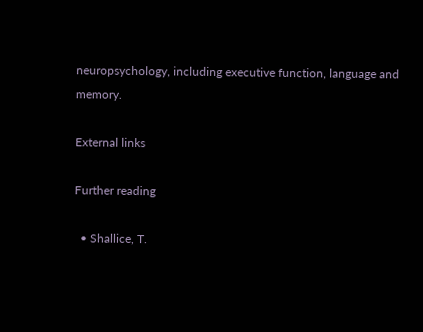neuropsychology, including executive function, language and memory.

External links

Further reading

  • Shallice, T.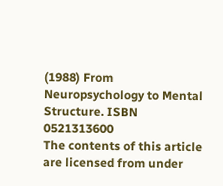(1988) From Neuropsychology to Mental Structure. ISBN 0521313600
The contents of this article are licensed from under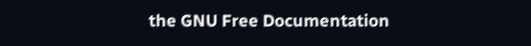the GNU Free Documentation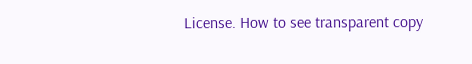License. How to see transparent copy